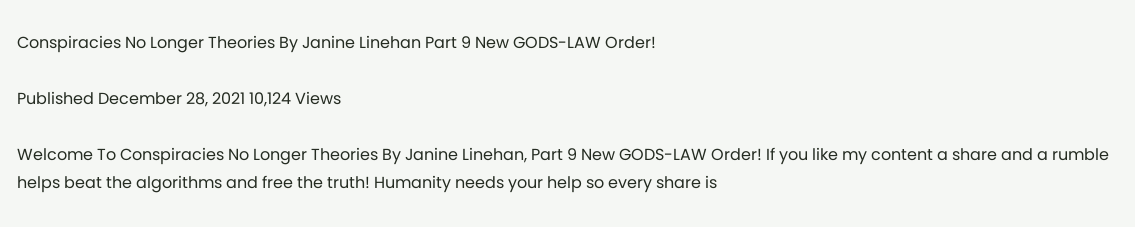Conspiracies No Longer Theories By Janine Linehan Part 9 New GODS-LAW Order!

Published December 28, 2021 10,124 Views

Welcome To Conspiracies No Longer Theories By Janine Linehan, Part 9 New GODS-LAW Order! If you like my content a share and a rumble helps beat the algorithms and free the truth! Humanity needs your help so every share is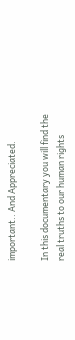important.. And Appreciated.

In this documentary you will find the real truths to our human rights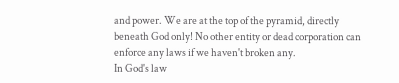and power. We are at the top of the pyramid, directly beneath God only! No other entity or dead corporation can enforce any laws if we haven't broken any.
In God's law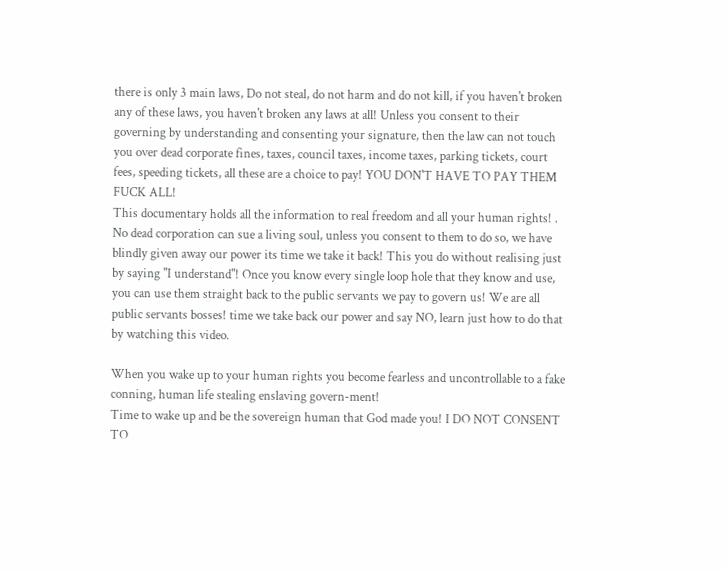there is only 3 main laws, Do not steal, do not harm and do not kill, if you haven't broken any of these laws, you haven't broken any laws at all! Unless you consent to their governing by understanding and consenting your signature, then the law can not touch you over dead corporate fines, taxes, council taxes, income taxes, parking tickets, court fees, speeding tickets, all these are a choice to pay! YOU DON'T HAVE TO PAY THEM FUCK ALL!
This documentary holds all the information to real freedom and all your human rights! . No dead corporation can sue a living soul, unless you consent to them to do so, we have blindly given away our power its time we take it back! This you do without realising just by saying "I understand"! Once you know every single loop hole that they know and use, you can use them straight back to the public servants we pay to govern us! We are all public servants bosses! time we take back our power and say NO, learn just how to do that by watching this video.

When you wake up to your human rights you become fearless and uncontrollable to a fake conning, human life stealing enslaving govern-ment!
Time to wake up and be the sovereign human that God made you! I DO NOT CONSENT TO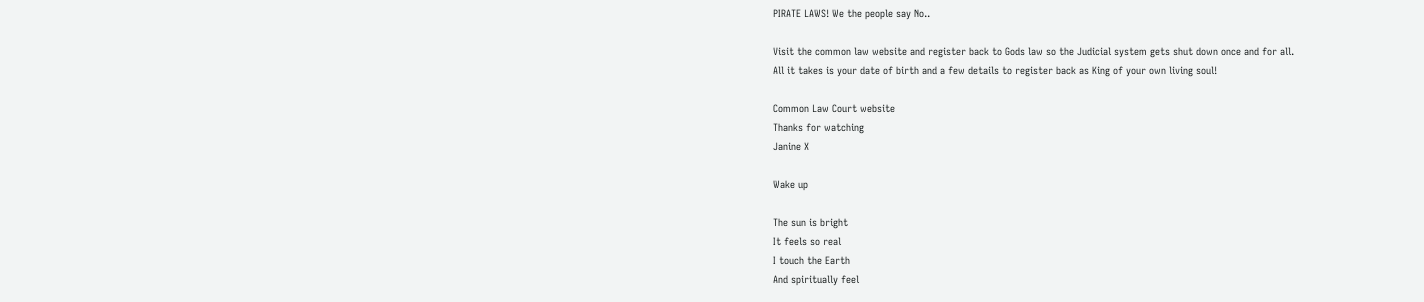PIRATE LAWS! We the people say No..

Visit the common law website and register back to Gods law so the Judicial system gets shut down once and for all.
All it takes is your date of birth and a few details to register back as King of your own living soul!

Common Law Court website
Thanks for watching
Janine X

Wake up

The sun is bright
It feels so real
I touch the Earth
And spiritually feel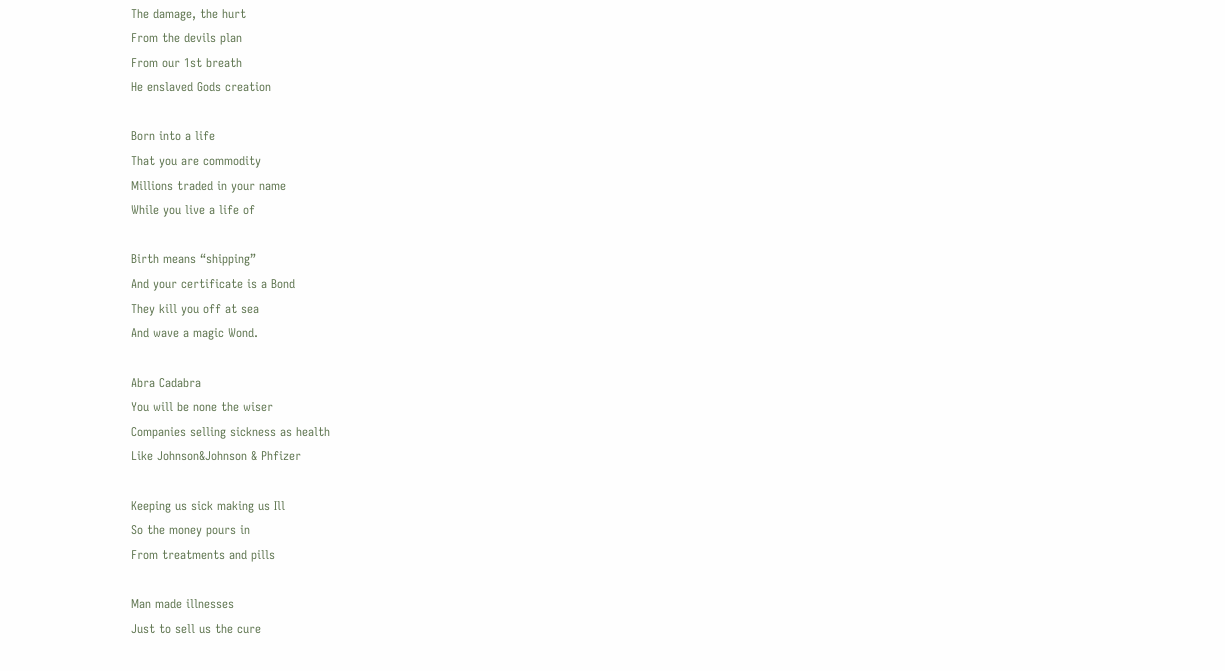The damage, the hurt
From the devils plan
From our 1st breath
He enslaved Gods creation

Born into a life
That you are commodity
Millions traded in your name
While you live a life of

Birth means “shipping”
And your certificate is a Bond
They kill you off at sea
And wave a magic Wond.

Abra Cadabra
You will be none the wiser
Companies selling sickness as health
Like Johnson&Johnson & Phfizer

Keeping us sick making us Ill
So the money pours in
From treatments and pills

Man made illnesses
Just to sell us the cure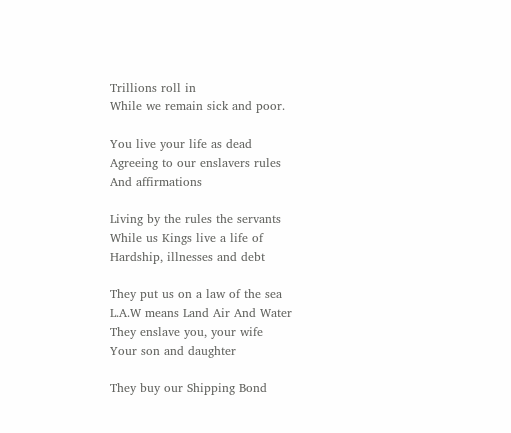Trillions roll in
While we remain sick and poor.

You live your life as dead
Agreeing to our enslavers rules
And affirmations

Living by the rules the servants
While us Kings live a life of
Hardship, illnesses and debt

They put us on a law of the sea
L.A.W means Land Air And Water
They enslave you, your wife
Your son and daughter

They buy our Shipping Bond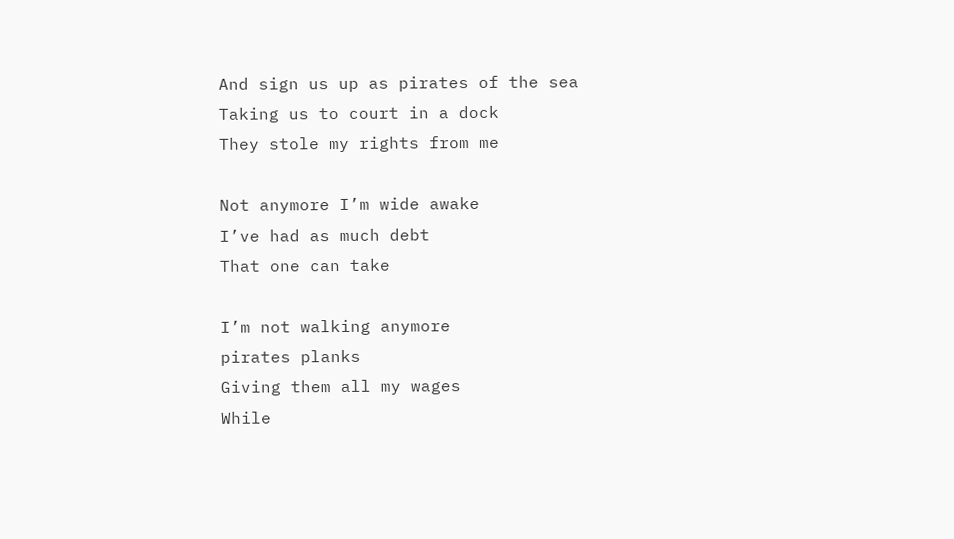And sign us up as pirates of the sea
Taking us to court in a dock
They stole my rights from me

Not anymore I’m wide awake
I’ve had as much debt
That one can take

I’m not walking anymore
pirates planks
Giving them all my wages
While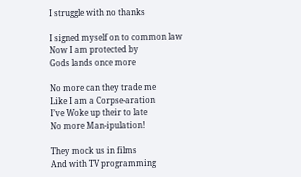I struggle with no thanks

I signed myself on to common law
Now I am protected by
Gods lands once more

No more can they trade me
Like I am a Corpse-aration
I’ve Woke up their to late
No more Man-ipulation!

They mock us in films
And with TV programming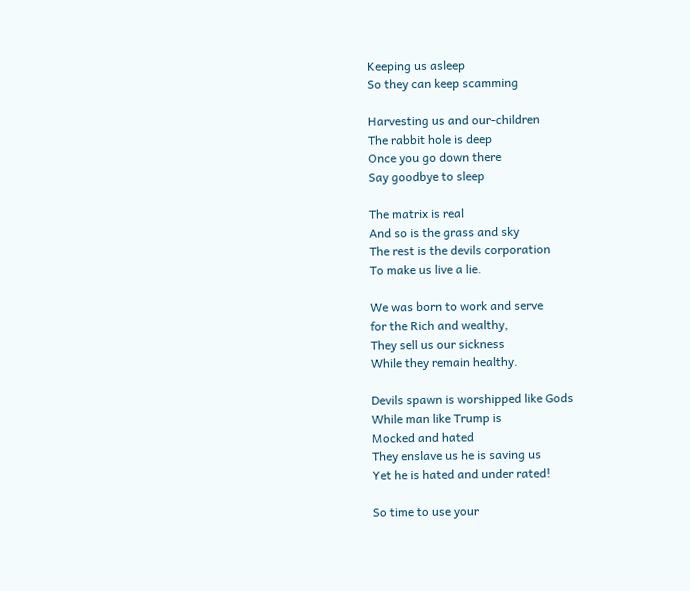Keeping us asleep
So they can keep scamming

Harvesting us and our-children
The rabbit hole is deep
Once you go down there
Say goodbye to sleep

The matrix is real
And so is the grass and sky
The rest is the devils corporation
To make us live a lie.

We was born to work and serve
for the Rich and wealthy,
They sell us our sickness
While they remain healthy.

Devils spawn is worshipped like Gods
While man like Trump is
Mocked and hated
They enslave us he is saving us
Yet he is hated and under rated!

So time to use your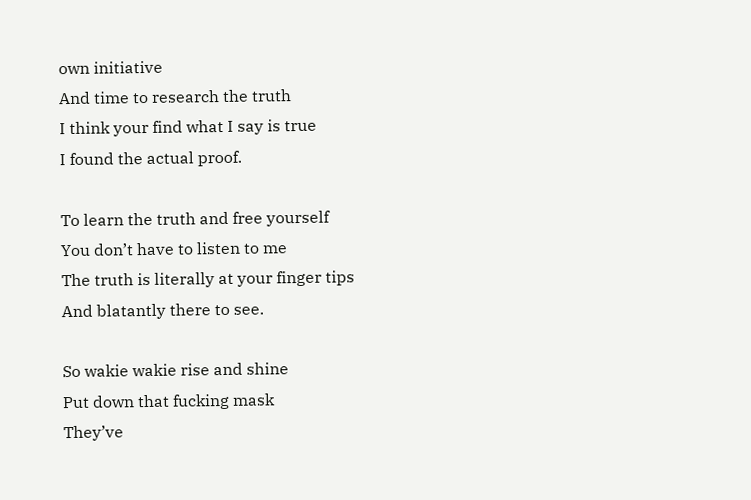own initiative
And time to research the truth
I think your find what I say is true
I found the actual proof.

To learn the truth and free yourself
You don’t have to listen to me
The truth is literally at your finger tips
And blatantly there to see.

So wakie wakie rise and shine
Put down that fucking mask
They’ve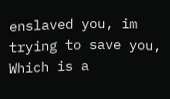enslaved you, im trying to save you,
Which is a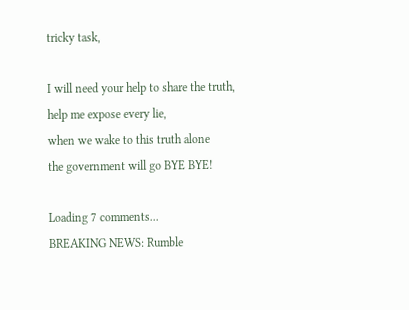tricky task,

I will need your help to share the truth,
help me expose every lie,
when we wake to this truth alone
the government will go BYE BYE!

Loading 7 comments...
BREAKING NEWS: Rumble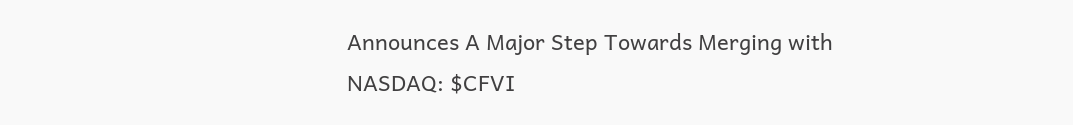Announces A Major Step Towards Merging with NASDAQ: $CFVI